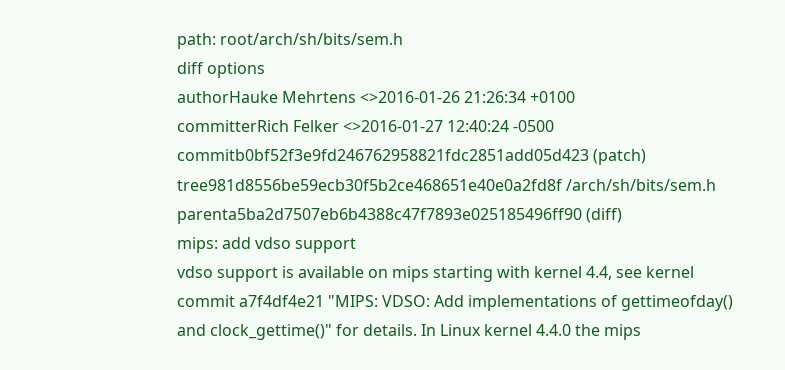path: root/arch/sh/bits/sem.h
diff options
authorHauke Mehrtens <>2016-01-26 21:26:34 +0100
committerRich Felker <>2016-01-27 12:40:24 -0500
commitb0bf52f3e9fd246762958821fdc2851add05d423 (patch)
tree981d8556be59ecb30f5b2ce468651e40e0a2fd8f /arch/sh/bits/sem.h
parenta5ba2d7507eb6b4388c47f7893e025185496ff90 (diff)
mips: add vdso support
vdso support is available on mips starting with kernel 4.4, see kernel commit a7f4df4e21 "MIPS: VDSO: Add implementations of gettimeofday() and clock_gettime()" for details. In Linux kernel 4.4.0 the mips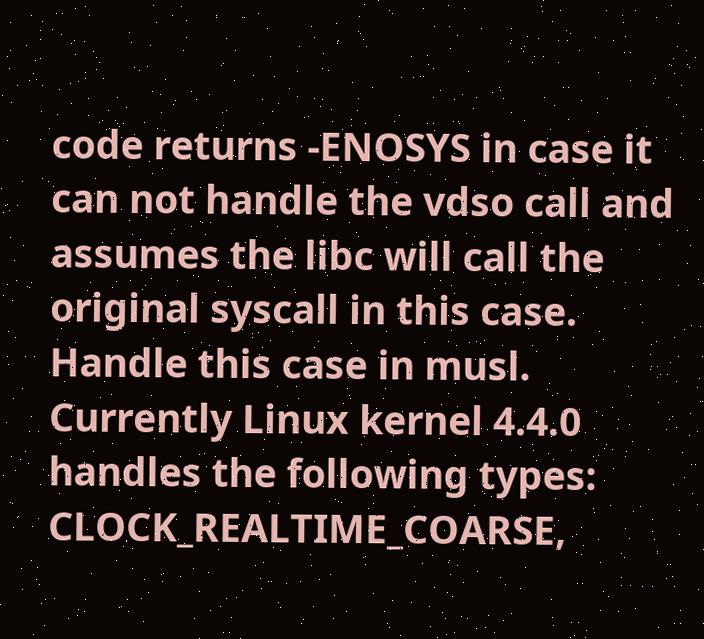code returns -ENOSYS in case it can not handle the vdso call and assumes the libc will call the original syscall in this case. Handle this case in musl. Currently Linux kernel 4.4.0 handles the following types: CLOCK_REALTIME_COARSE,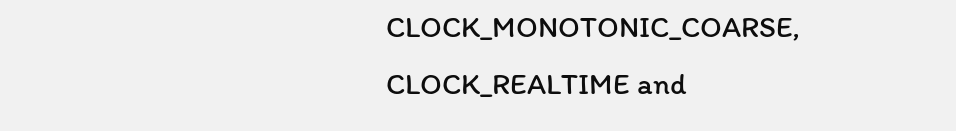CLOCK_MONOTONIC_COARSE, CLOCK_REALTIME and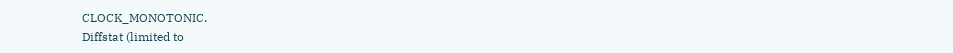CLOCK_MONOTONIC.
Diffstat (limited to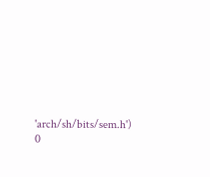'arch/sh/bits/sem.h')
0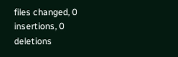files changed, 0 insertions, 0 deletions